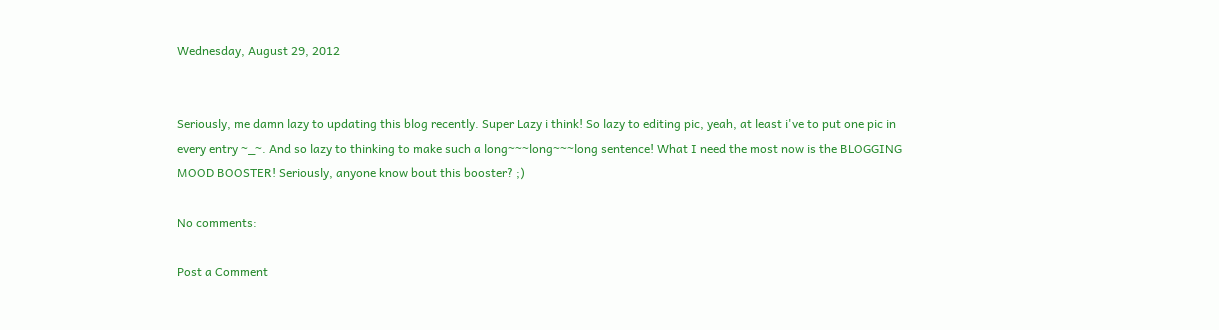Wednesday, August 29, 2012


Seriously, me damn lazy to updating this blog recently. Super Lazy i think! So lazy to editing pic, yeah, at least i've to put one pic in every entry ~_~. And so lazy to thinking to make such a long~~~long~~~long sentence! What I need the most now is the BLOGGING MOOD BOOSTER! Seriously, anyone know bout this booster? ;)

No comments:

Post a Comment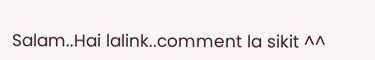Salam..Hai lalink..comment la sikit ^^